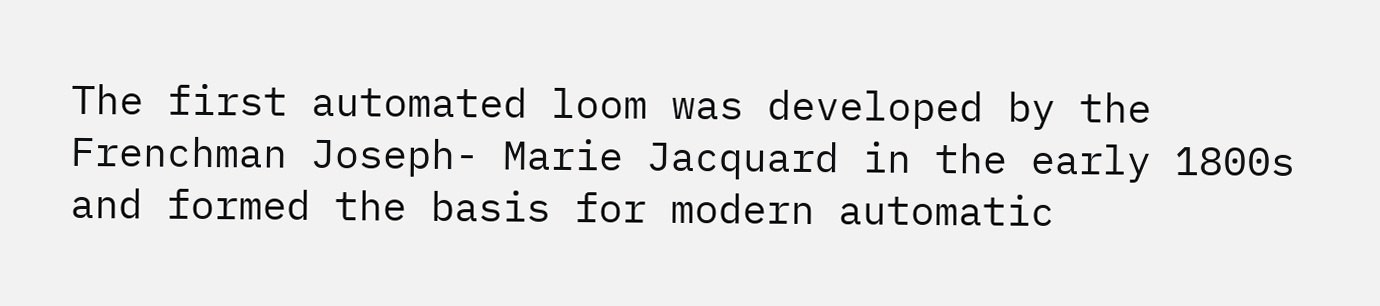The first automated loom was developed by the Frenchman Joseph- Marie Jacquard in the early 1800s and formed the basis for modern automatic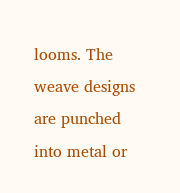looms. The weave designs are punched into metal or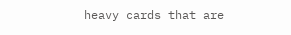heavy cards that are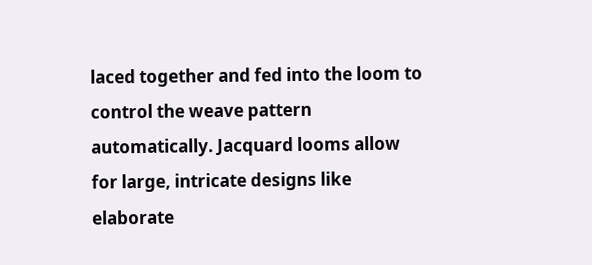laced together and fed into the loom to control the weave pattern automatically. Jacquard looms allow for large, intricate designs like elaborate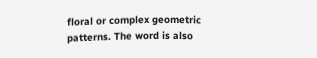floral or complex geometric patterns. The word is also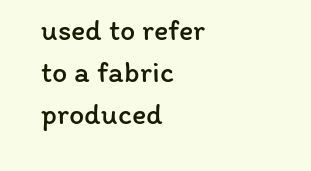used to refer to a fabric produced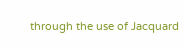through the use of Jacquard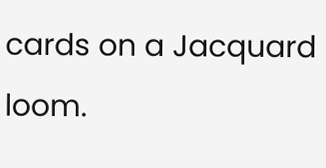cards on a Jacquard loom.